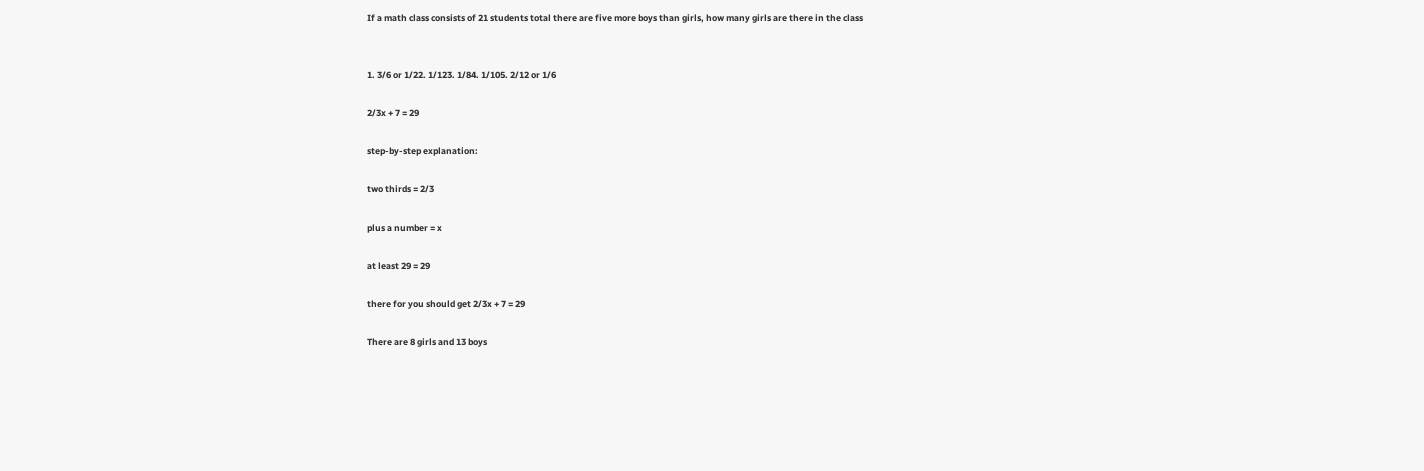If a math class consists of 21 students total there are five more boys than girls, how many girls are there in the class


1. 3/6 or 1/22. 1/123. 1/84. 1/105. 2/12 or 1/6

2/3x + 7 = 29

step-by-step explanation:

two thirds = 2/3

plus a number = x

at least 29 = 29

there for you should get 2/3x + 7 = 29

There are 8 girls and 13 boys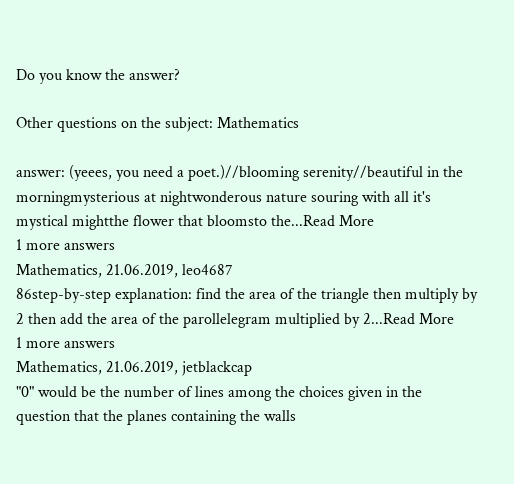Do you know the answer?

Other questions on the subject: Mathematics

answer: (yeees, you need a poet.)//blooming serenity//beautiful in the morningmysterious at nightwonderous nature souring with all it's mystical mightthe flower that bloomsto the...Read More
1 more answers
Mathematics, 21.06.2019, leo4687
86step-by-step explanation: find the area of the triangle then multiply by 2 then add the area of the parollelegram multiplied by 2...Read More
1 more answers
Mathematics, 21.06.2019, jetblackcap
"0" would be the number of lines among the choices given in the question that the planes containing the walls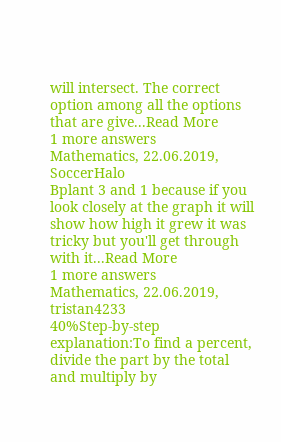will intersect. The correct option among all the options that are give...Read More
1 more answers
Mathematics, 22.06.2019, SoccerHalo
Bplant 3 and 1 because if you look closely at the graph it will show how high it grew it was tricky but you'll get through with it...Read More
1 more answers
Mathematics, 22.06.2019, tristan4233
40%Step-by-step explanation:To find a percent, divide the part by the total and multiply by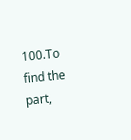100.To find the part,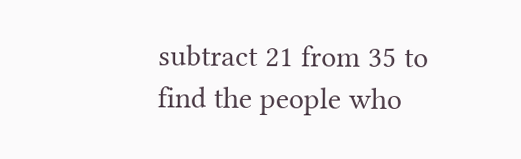subtract 21 from 35 to find the people who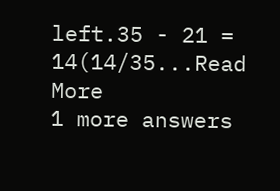left.35 - 21 = 14(14/35...Read More
1 more answers